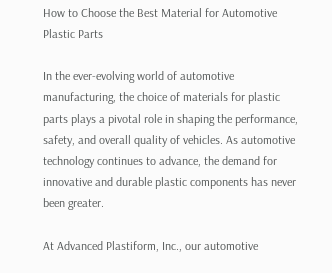How to Choose the Best Material for Automotive Plastic Parts

In the ever-evolving world of automotive manufacturing, the choice of materials for plastic parts plays a pivotal role in shaping the performance, safety, and overall quality of vehicles. As automotive technology continues to advance, the demand for innovative and durable plastic components has never been greater.

At Advanced Plastiform, Inc., our automotive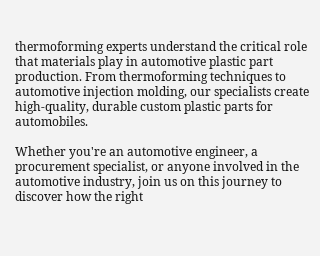thermoforming experts understand the critical role that materials play in automotive plastic part production. From thermoforming techniques to automotive injection molding, our specialists create high-quality, durable custom plastic parts for automobiles.

Whether you're an automotive engineer, a procurement specialist, or anyone involved in the automotive industry, join us on this journey to discover how the right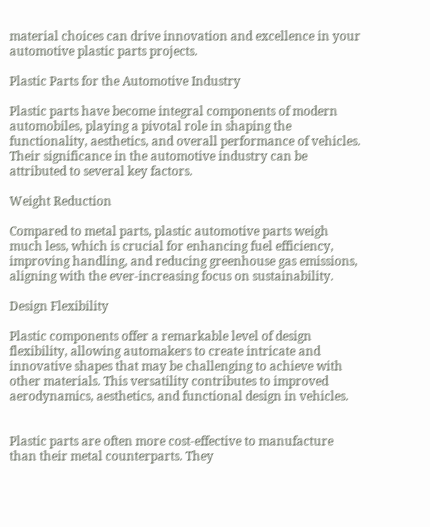material choices can drive innovation and excellence in your automotive plastic parts projects.

Plastic Parts for the Automotive Industry

Plastic parts have become integral components of modern automobiles, playing a pivotal role in shaping the functionality, aesthetics, and overall performance of vehicles. Their significance in the automotive industry can be attributed to several key factors.

Weight Reduction

Compared to metal parts, plastic automotive parts weigh much less, which is crucial for enhancing fuel efficiency, improving handling, and reducing greenhouse gas emissions, aligning with the ever-increasing focus on sustainability.

Design Flexibility

Plastic components offer a remarkable level of design flexibility, allowing automakers to create intricate and innovative shapes that may be challenging to achieve with other materials. This versatility contributes to improved aerodynamics, aesthetics, and functional design in vehicles.


Plastic parts are often more cost-effective to manufacture than their metal counterparts. They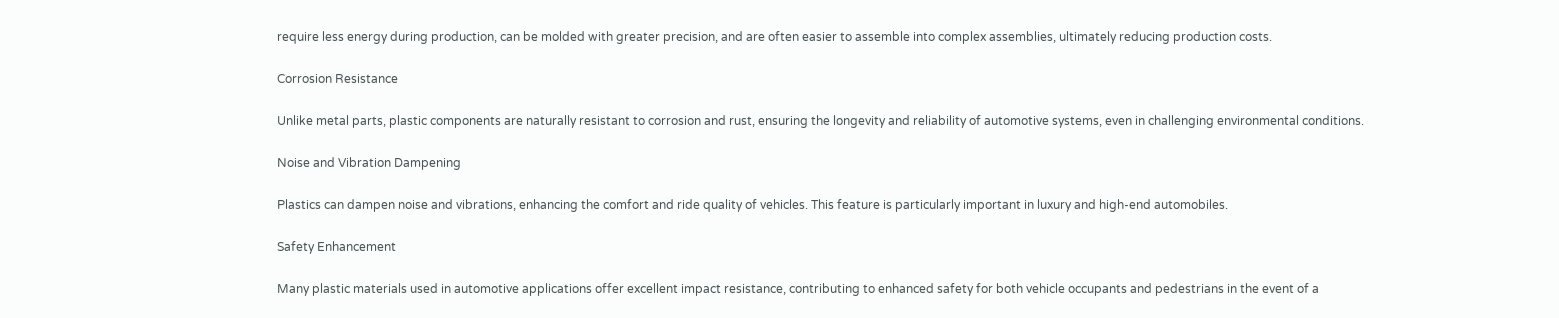require less energy during production, can be molded with greater precision, and are often easier to assemble into complex assemblies, ultimately reducing production costs.

Corrosion Resistance

Unlike metal parts, plastic components are naturally resistant to corrosion and rust, ensuring the longevity and reliability of automotive systems, even in challenging environmental conditions.

Noise and Vibration Dampening

Plastics can dampen noise and vibrations, enhancing the comfort and ride quality of vehicles. This feature is particularly important in luxury and high-end automobiles.

Safety Enhancement

Many plastic materials used in automotive applications offer excellent impact resistance, contributing to enhanced safety for both vehicle occupants and pedestrians in the event of a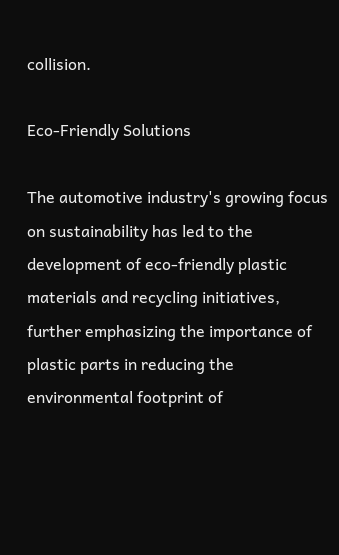collision.

Eco-Friendly Solutions

The automotive industry's growing focus on sustainability has led to the development of eco-friendly plastic materials and recycling initiatives, further emphasizing the importance of plastic parts in reducing the environmental footprint of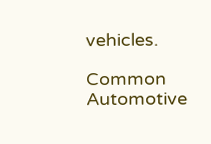vehicles.

Common Automotive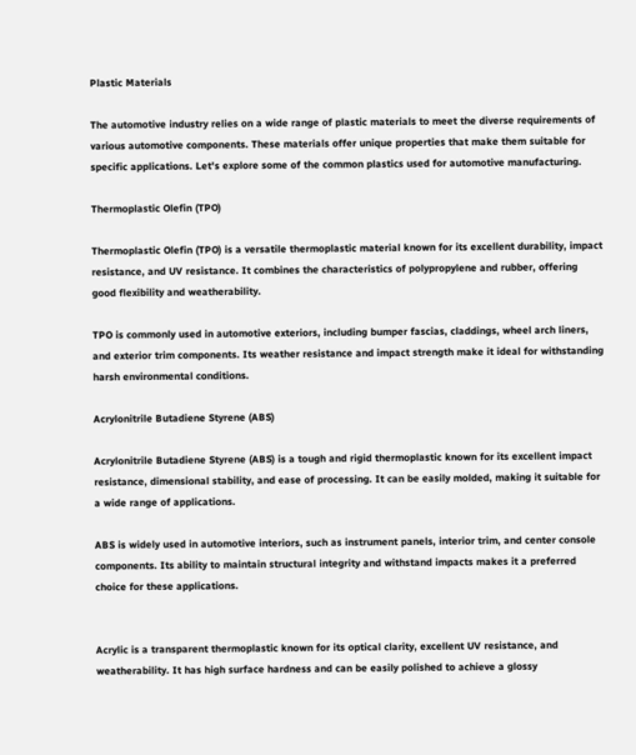Plastic Materials

The automotive industry relies on a wide range of plastic materials to meet the diverse requirements of various automotive components. These materials offer unique properties that make them suitable for specific applications. Let's explore some of the common plastics used for automotive manufacturing.

Thermoplastic Olefin (TPO)

Thermoplastic Olefin (TPO) is a versatile thermoplastic material known for its excellent durability, impact resistance, and UV resistance. It combines the characteristics of polypropylene and rubber, offering good flexibility and weatherability.

TPO is commonly used in automotive exteriors, including bumper fascias, claddings, wheel arch liners, and exterior trim components. Its weather resistance and impact strength make it ideal for withstanding harsh environmental conditions.

Acrylonitrile Butadiene Styrene (ABS)

Acrylonitrile Butadiene Styrene (ABS) is a tough and rigid thermoplastic known for its excellent impact resistance, dimensional stability, and ease of processing. It can be easily molded, making it suitable for a wide range of applications.

ABS is widely used in automotive interiors, such as instrument panels, interior trim, and center console components. Its ability to maintain structural integrity and withstand impacts makes it a preferred choice for these applications.


Acrylic is a transparent thermoplastic known for its optical clarity, excellent UV resistance, and weatherability. It has high surface hardness and can be easily polished to achieve a glossy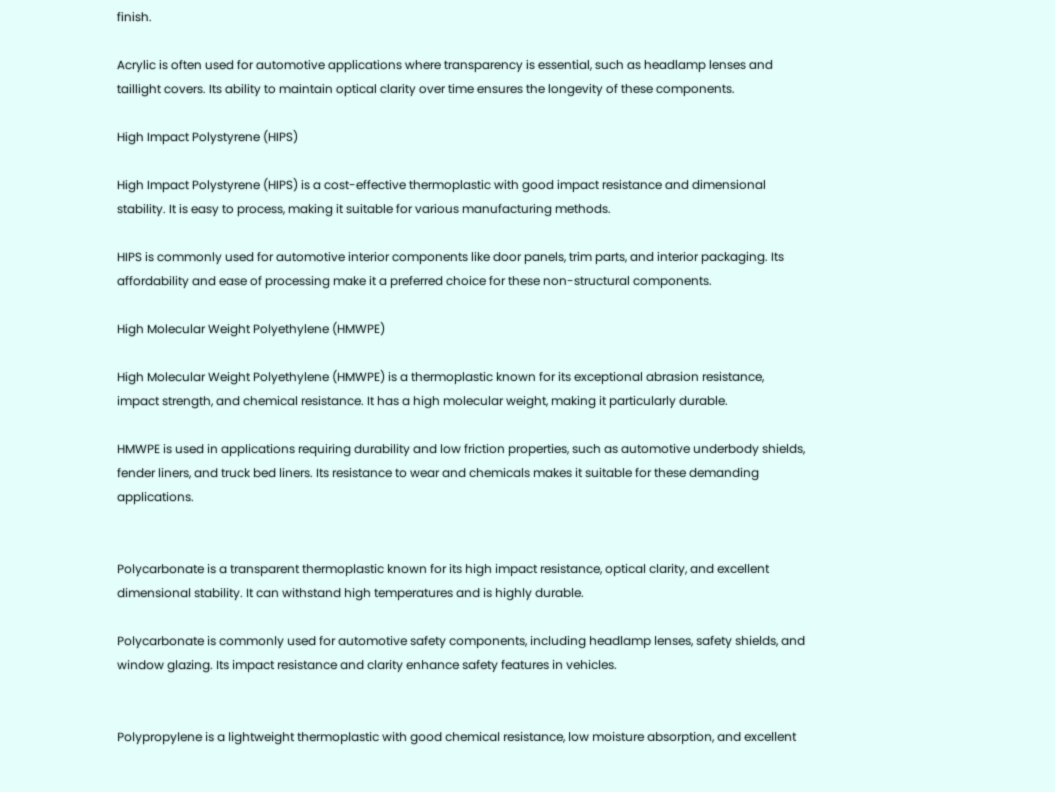finish.

Acrylic is often used for automotive applications where transparency is essential, such as headlamp lenses and taillight covers. Its ability to maintain optical clarity over time ensures the longevity of these components.

High Impact Polystyrene (HIPS)

High Impact Polystyrene (HIPS) is a cost-effective thermoplastic with good impact resistance and dimensional stability. It is easy to process, making it suitable for various manufacturing methods.

HIPS is commonly used for automotive interior components like door panels, trim parts, and interior packaging. Its affordability and ease of processing make it a preferred choice for these non-structural components.

High Molecular Weight Polyethylene (HMWPE)

High Molecular Weight Polyethylene (HMWPE) is a thermoplastic known for its exceptional abrasion resistance, impact strength, and chemical resistance. It has a high molecular weight, making it particularly durable.

HMWPE is used in applications requiring durability and low friction properties, such as automotive underbody shields, fender liners, and truck bed liners. Its resistance to wear and chemicals makes it suitable for these demanding applications.


Polycarbonate is a transparent thermoplastic known for its high impact resistance, optical clarity, and excellent dimensional stability. It can withstand high temperatures and is highly durable.

Polycarbonate is commonly used for automotive safety components, including headlamp lenses, safety shields, and window glazing. Its impact resistance and clarity enhance safety features in vehicles.


Polypropylene is a lightweight thermoplastic with good chemical resistance, low moisture absorption, and excellent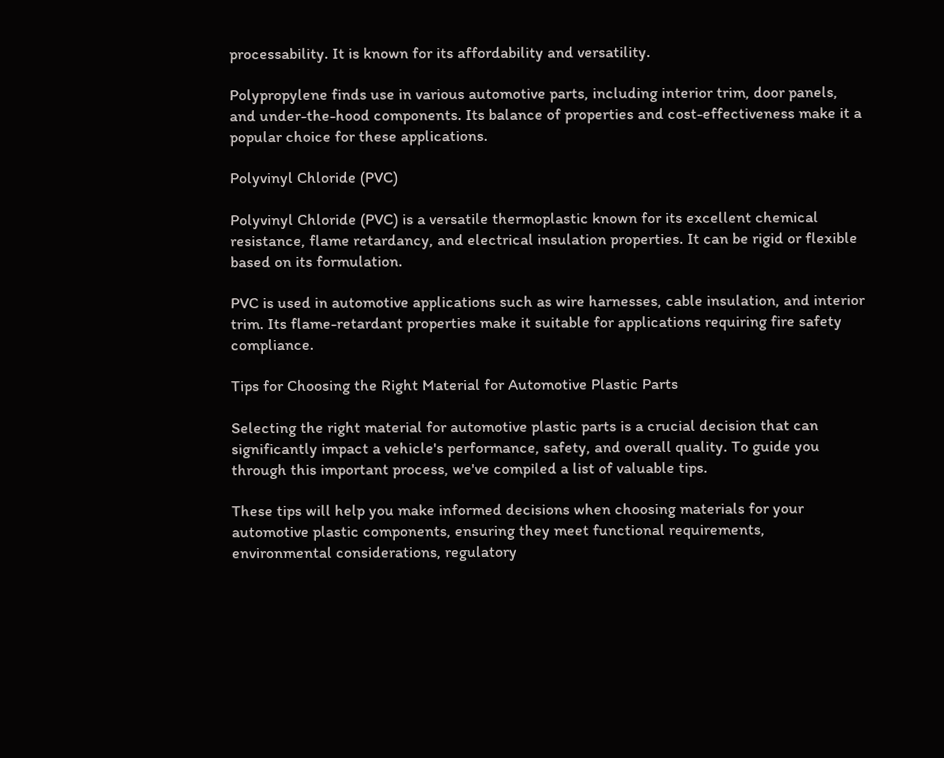processability. It is known for its affordability and versatility.

Polypropylene finds use in various automotive parts, including interior trim, door panels, and under-the-hood components. Its balance of properties and cost-effectiveness make it a popular choice for these applications.

Polyvinyl Chloride (PVC)

Polyvinyl Chloride (PVC) is a versatile thermoplastic known for its excellent chemical resistance, flame retardancy, and electrical insulation properties. It can be rigid or flexible based on its formulation.

PVC is used in automotive applications such as wire harnesses, cable insulation, and interior trim. Its flame-retardant properties make it suitable for applications requiring fire safety compliance.

Tips for Choosing the Right Material for Automotive Plastic Parts

Selecting the right material for automotive plastic parts is a crucial decision that can significantly impact a vehicle's performance, safety, and overall quality. To guide you through this important process, we've compiled a list of valuable tips.

These tips will help you make informed decisions when choosing materials for your automotive plastic components, ensuring they meet functional requirements, environmental considerations, regulatory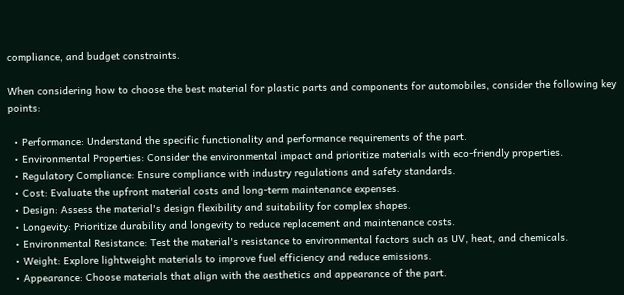compliance, and budget constraints.

When considering how to choose the best material for plastic parts and components for automobiles, consider the following key points:

  • Performance: Understand the specific functionality and performance requirements of the part.
  • Environmental Properties: Consider the environmental impact and prioritize materials with eco-friendly properties.
  • Regulatory Compliance: Ensure compliance with industry regulations and safety standards.
  • Cost: Evaluate the upfront material costs and long-term maintenance expenses.
  • Design: Assess the material's design flexibility and suitability for complex shapes.
  • Longevity: Prioritize durability and longevity to reduce replacement and maintenance costs.
  • Environmental Resistance: Test the material's resistance to environmental factors such as UV, heat, and chemicals.
  • Weight: Explore lightweight materials to improve fuel efficiency and reduce emissions.
  • Appearance: Choose materials that align with the aesthetics and appearance of the part.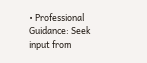• Professional Guidance: Seek input from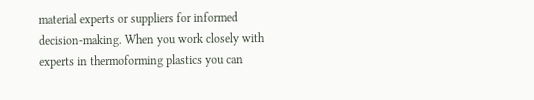material experts or suppliers for informed decision-making. When you work closely with experts in thermoforming plastics you can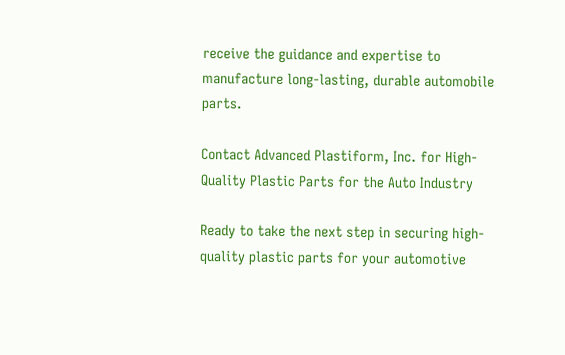receive the guidance and expertise to manufacture long-lasting, durable automobile parts.

Contact Advanced Plastiform, Inc. for High-Quality Plastic Parts for the Auto Industry

Ready to take the next step in securing high-quality plastic parts for your automotive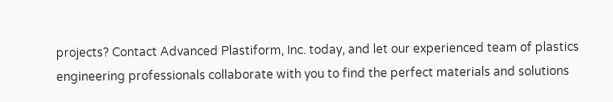projects? Contact Advanced Plastiform, Inc. today, and let our experienced team of plastics engineering professionals collaborate with you to find the perfect materials and solutions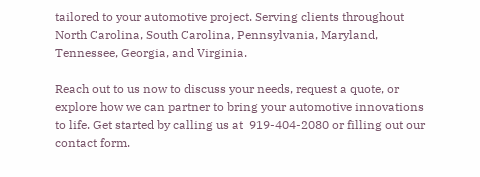tailored to your automotive project. Serving clients throughout North Carolina, South Carolina, Pennsylvania, Maryland, Tennessee, Georgia, and Virginia.

Reach out to us now to discuss your needs, request a quote, or explore how we can partner to bring your automotive innovations to life. Get started by calling us at  919-404-2080 or filling out our contact form.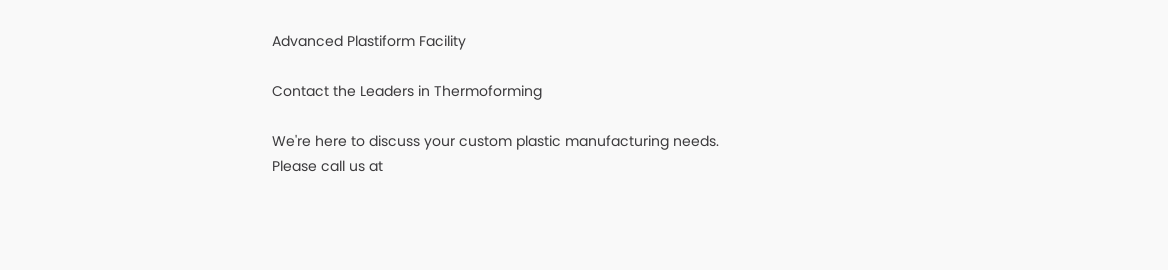Advanced Plastiform Facility

Contact the Leaders in Thermoforming

We're here to discuss your custom plastic manufacturing needs.
Please call us at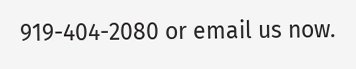919-404-2080 or email us now.